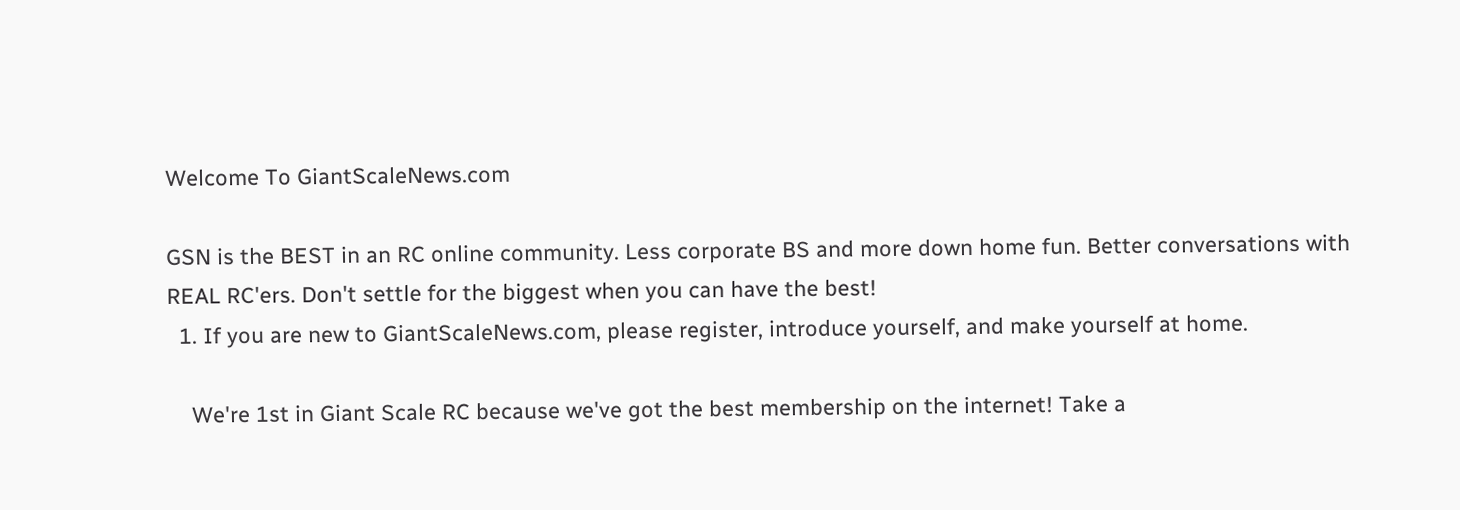Welcome To GiantScaleNews.com

GSN is the BEST in an RC online community. Less corporate BS and more down home fun. Better conversations with REAL RC'ers. Don't settle for the biggest when you can have the best!
  1. If you are new to GiantScaleNews.com, please register, introduce yourself, and make yourself at home.

    We're 1st in Giant Scale RC because we've got the best membership on the internet! Take a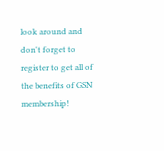look around and don't forget to register to get all of the benefits of GSN membership!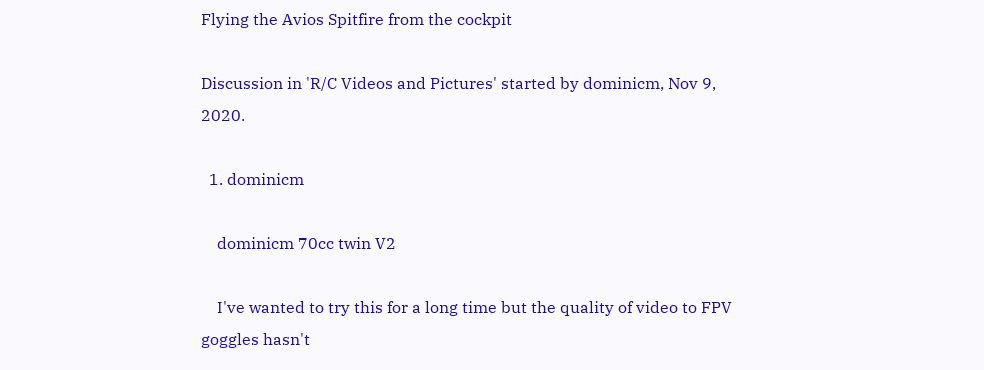Flying the Avios Spitfire from the cockpit

Discussion in 'R/C Videos and Pictures' started by dominicm, Nov 9, 2020.

  1. dominicm

    dominicm 70cc twin V2

    I've wanted to try this for a long time but the quality of video to FPV goggles hasn't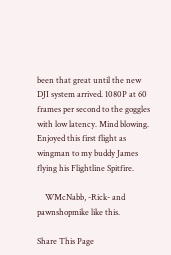been that great until the new DJI system arrived. 1080P at 60 frames per second to the goggles with low latency. Mind blowing. Enjoyed this first flight as wingman to my buddy James flying his Flightline Spitfire.

    WMcNabb, -Rick- and pawnshopmike like this.

Share This Page